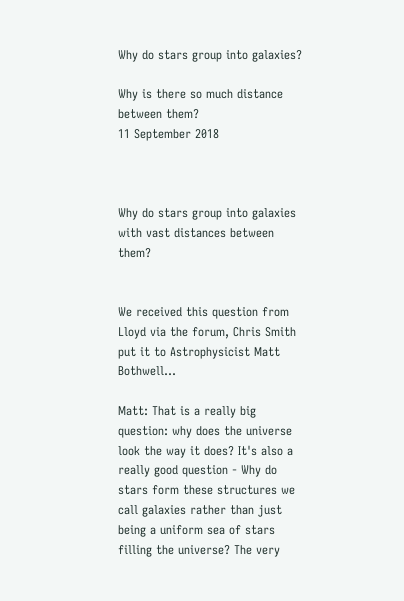Why do stars group into galaxies?

Why is there so much distance between them?
11 September 2018



Why do stars group into galaxies with vast distances between them?


We received this question from Lloyd via the forum, Chris Smith put it to Astrophysicist Matt Bothwell...

Matt: That is a really big question: why does the universe look the way it does? It's also a really good question - Why do stars form these structures we call galaxies rather than just being a uniform sea of stars filling the universe? The very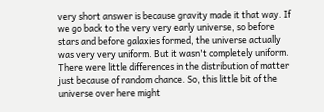very short answer is because gravity made it that way. If we go back to the very very early universe, so before stars and before galaxies formed, the universe actually was very very uniform. But it wasn't completely uniform. There were little differences in the distribution of matter just because of random chance. So, this little bit of the universe over here might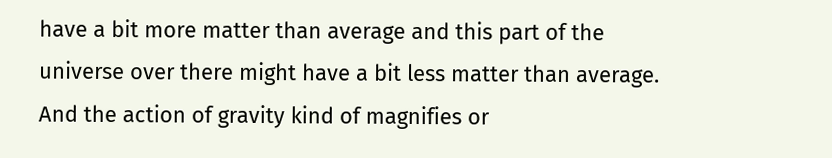have a bit more matter than average and this part of the universe over there might have a bit less matter than average. And the action of gravity kind of magnifies or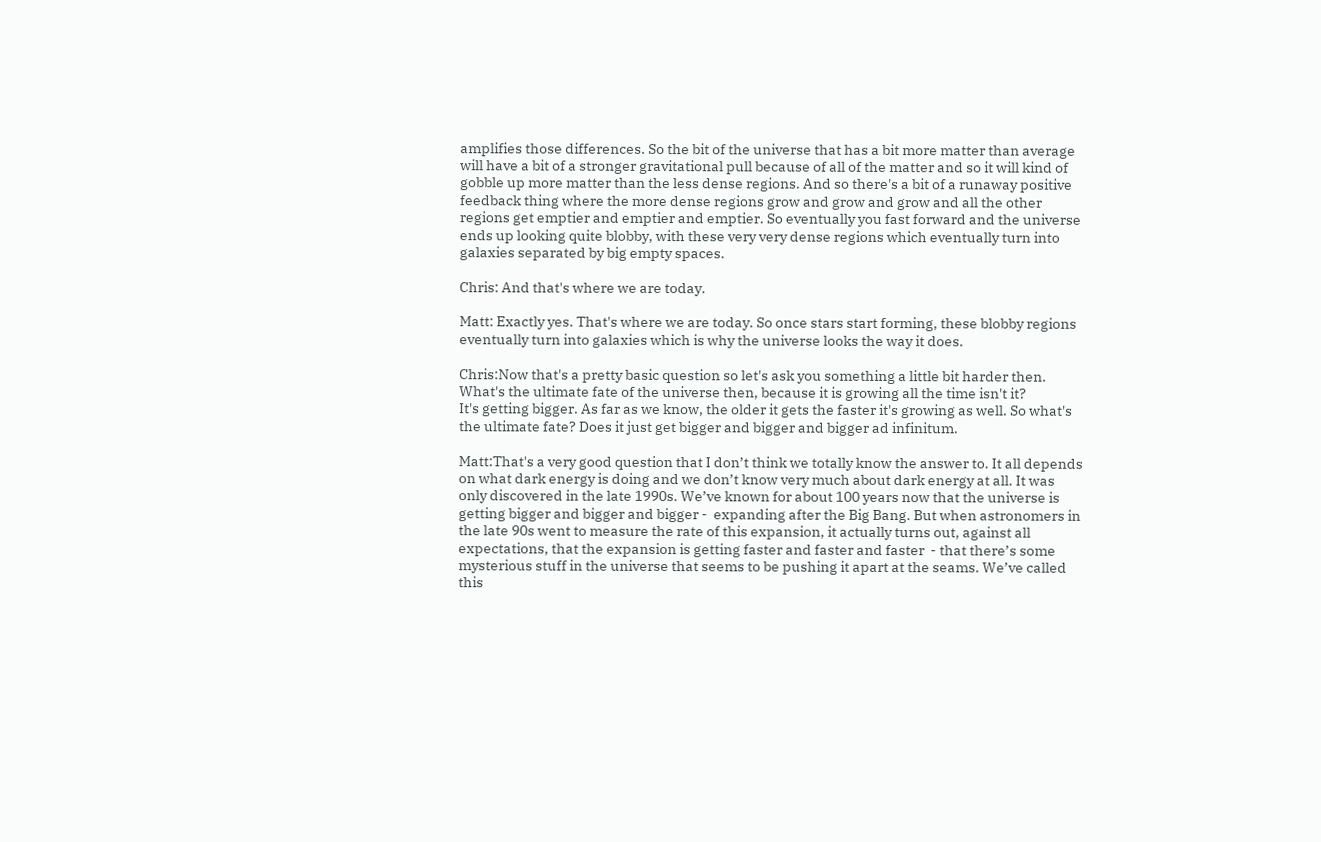amplifies those differences. So the bit of the universe that has a bit more matter than average will have a bit of a stronger gravitational pull because of all of the matter and so it will kind of gobble up more matter than the less dense regions. And so there's a bit of a runaway positive feedback thing where the more dense regions grow and grow and grow and all the other regions get emptier and emptier and emptier. So eventually you fast forward and the universe ends up looking quite blobby, with these very very dense regions which eventually turn into galaxies separated by big empty spaces.

Chris: And that's where we are today.

Matt: Exactly yes. That's where we are today. So once stars start forming, these blobby regions eventually turn into galaxies which is why the universe looks the way it does.

Chris:Now that's a pretty basic question so let's ask you something a little bit harder then.
What's the ultimate fate of the universe then, because it is growing all the time isn't it?
It's getting bigger. As far as we know, the older it gets the faster it's growing as well. So what's the ultimate fate? Does it just get bigger and bigger and bigger ad infinitum.

Matt:That's a very good question that I don’t think we totally know the answer to. It all depends on what dark energy is doing and we don’t know very much about dark energy at all. It was only discovered in the late 1990s. We’ve known for about 100 years now that the universe is getting bigger and bigger and bigger -  expanding after the Big Bang. But when astronomers in the late 90s went to measure the rate of this expansion, it actually turns out, against all expectations, that the expansion is getting faster and faster and faster  - that there’s some mysterious stuff in the universe that seems to be pushing it apart at the seams. We’ve called this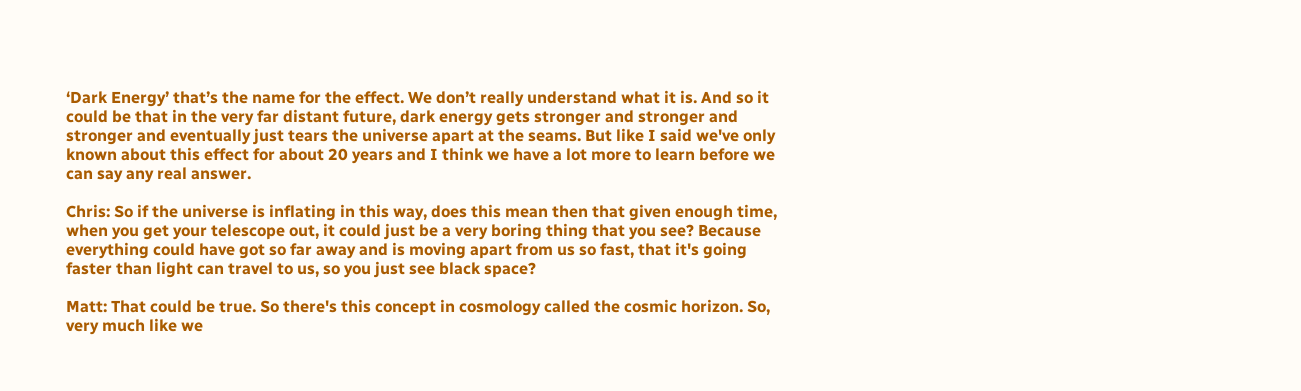‘Dark Energy’ that’s the name for the effect. We don’t really understand what it is. And so it could be that in the very far distant future, dark energy gets stronger and stronger and stronger and eventually just tears the universe apart at the seams. But like I said we've only known about this effect for about 20 years and I think we have a lot more to learn before we can say any real answer.

Chris: So if the universe is inflating in this way, does this mean then that given enough time, when you get your telescope out, it could just be a very boring thing that you see? Because everything could have got so far away and is moving apart from us so fast, that it's going faster than light can travel to us, so you just see black space?

Matt: That could be true. So there's this concept in cosmology called the cosmic horizon. So, very much like we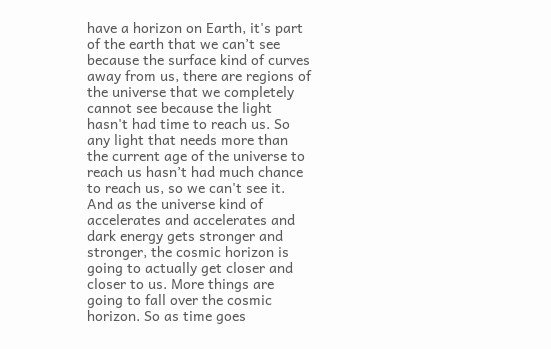have a horizon on Earth, it's part of the earth that we can’t see because the surface kind of curves away from us, there are regions of the universe that we completely cannot see because the light hasn't had time to reach us. So any light that needs more than the current age of the universe to reach us hasn’t had much chance to reach us, so we can't see it. And as the universe kind of accelerates and accelerates and dark energy gets stronger and stronger, the cosmic horizon is going to actually get closer and closer to us. More things are going to fall over the cosmic horizon. So as time goes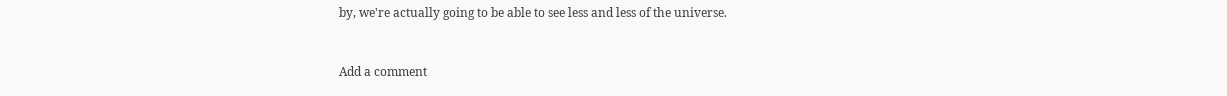by, we're actually going to be able to see less and less of the universe.


Add a comment